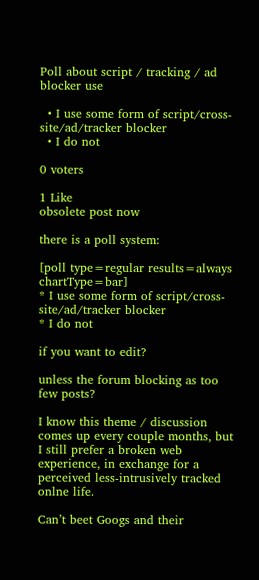Poll about script / tracking / ad blocker use

  • I use some form of script/cross-site/ad/tracker blocker
  • I do not

0 voters

1 Like
obsolete post now

there is a poll system:

[poll type=regular results=always chartType=bar]
* I use some form of script/cross-site/ad/tracker blocker
* I do not

if you want to edit?

unless the forum blocking as too few posts?

I know this theme / discussion comes up every couple months, but I still prefer a broken web experience, in exchange for a perceived less-intrusively tracked onlne life.

Can’t beet Googs and their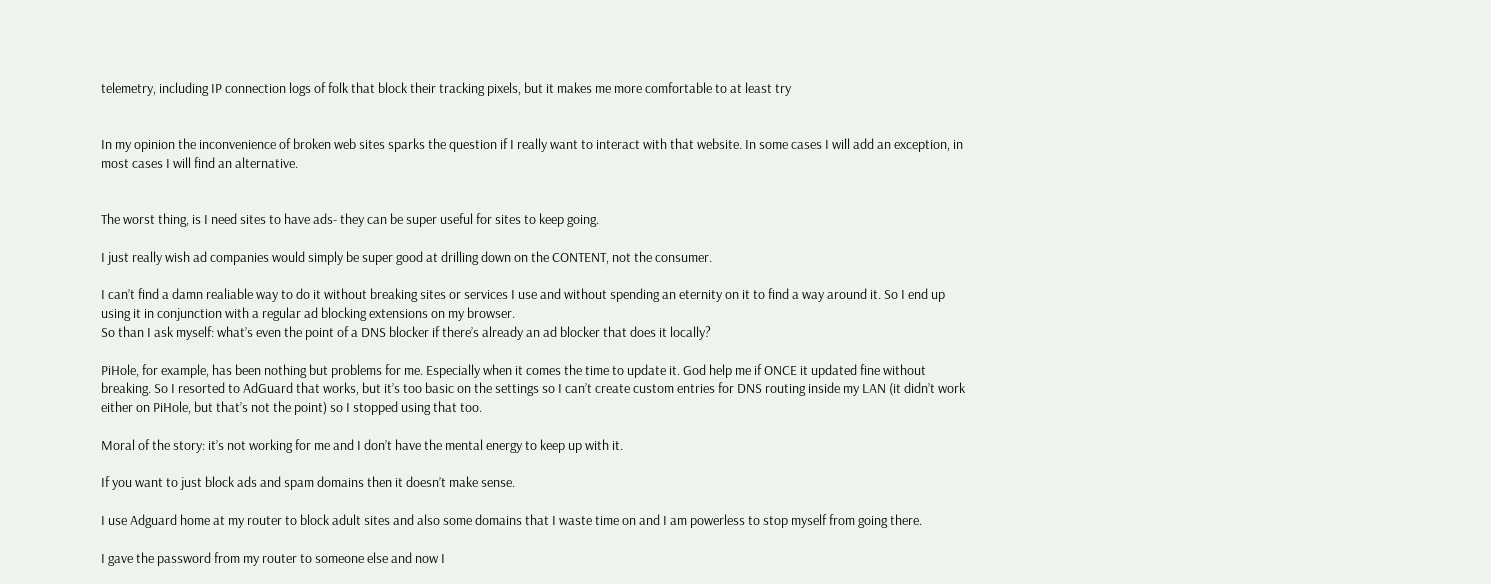telemetry, including IP connection logs of folk that block their tracking pixels, but it makes me more comfortable to at least try


In my opinion the inconvenience of broken web sites sparks the question if I really want to interact with that website. In some cases I will add an exception, in most cases I will find an alternative.


The worst thing, is I need sites to have ads- they can be super useful for sites to keep going.

I just really wish ad companies would simply be super good at drilling down on the CONTENT, not the consumer.

I can’t find a damn realiable way to do it without breaking sites or services I use and without spending an eternity on it to find a way around it. So I end up using it in conjunction with a regular ad blocking extensions on my browser.
So than I ask myself: what’s even the point of a DNS blocker if there’s already an ad blocker that does it locally?

PiHole, for example, has been nothing but problems for me. Especially when it comes the time to update it. God help me if ONCE it updated fine without breaking. So I resorted to AdGuard that works, but it’s too basic on the settings so I can’t create custom entries for DNS routing inside my LAN (it didn’t work either on PiHole, but that’s not the point) so I stopped using that too.

Moral of the story: it’s not working for me and I don’t have the mental energy to keep up with it.

If you want to just block ads and spam domains then it doesn’t make sense.

I use Adguard home at my router to block adult sites and also some domains that I waste time on and I am powerless to stop myself from going there.

I gave the password from my router to someone else and now I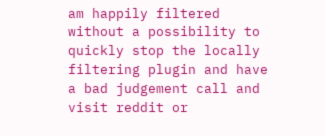am happily filtered without a possibility to quickly stop the locally filtering plugin and have a bad judgement call and visit reddit or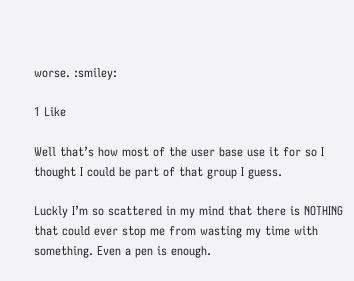worse. :smiley:

1 Like

Well that’s how most of the user base use it for so I thought I could be part of that group I guess.

Luckly I’m so scattered in my mind that there is NOTHING that could ever stop me from wasting my time with something. Even a pen is enough.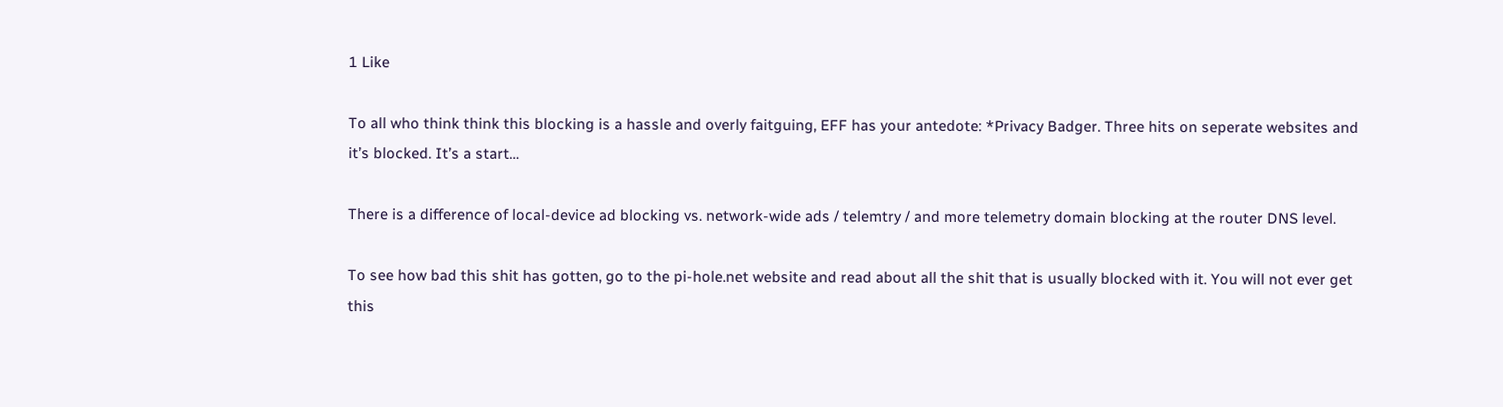1 Like

To all who think think this blocking is a hassle and overly faitguing, EFF has your antedote: *Privacy Badger. Three hits on seperate websites and it’s blocked. It’s a start…

There is a difference of local-device ad blocking vs. network-wide ads / telemtry / and more telemetry domain blocking at the router DNS level.

To see how bad this shit has gotten, go to the pi-hole.net website and read about all the shit that is usually blocked with it. You will not ever get this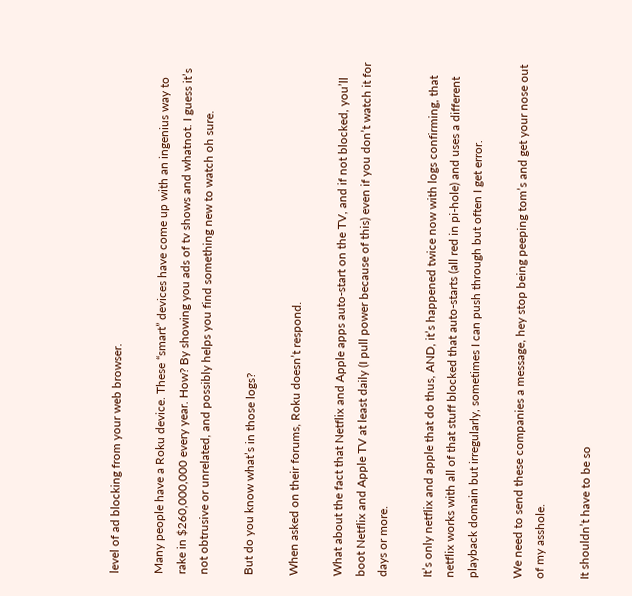level of ad blocking from your web browser.

Many people have a Roku device. These “smart” devices have come up with an ingenius way to rake in $260,000,000 every year. How? By showing you ads of tv shows and whatnot. I guess it’s not obtrusive or unrelated, and possibly helps you find something new to watch oh sure.

But do you know what’s in those logs?

When asked on their forums, Roku doesn’t respond.

What about the fact that Netflix and Apple apps auto-start on the TV, and if not blocked, you’ll boot Netflix and Apple TV at least daily (I pull power because of this) even if you don’t watch it for days or more.

It’s only netflix and apple that do thus, AND, it’s happened twice now with logs confirming, that netflix works with all of that stuff blocked that auto-starts (all red in pi-hole) and uses a different playback domain but irregularly, sometimes I can push through but often I get error.

We need to send these companies a message, hey stop being peeping tom’s and get your nose out of my asshole.

It shouldn’t have to be so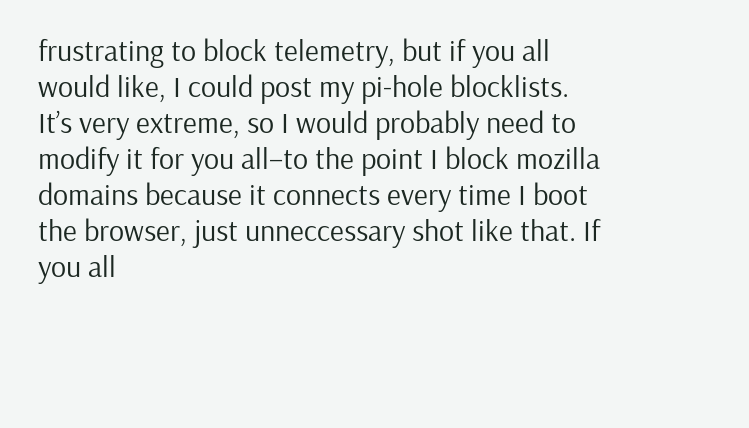frustrating to block telemetry, but if you all would like, I could post my pi-hole blocklists. It’s very extreme, so I would probably need to modify it for you all–to the point I block mozilla domains because it connects every time I boot the browser, just unneccessary shot like that. If you all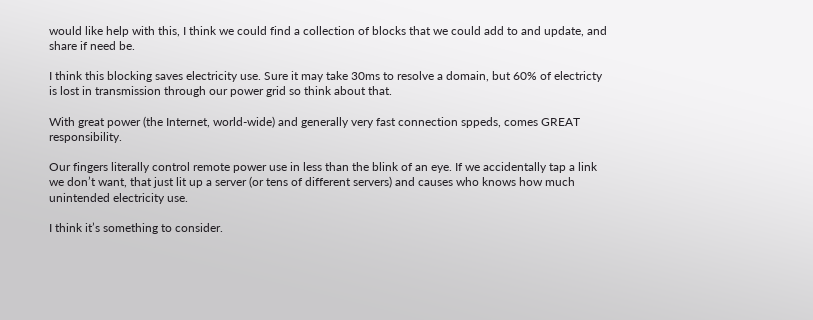would like help with this, I think we could find a collection of blocks that we could add to and update, and share if need be.

I think this blocking saves electricity use. Sure it may take 30ms to resolve a domain, but 60% of electricty is lost in transmission through our power grid so think about that.

With great power (the Internet, world-wide) and generally very fast connection sppeds, comes GREAT responsibility.

Our fingers literally control remote power use in less than the blink of an eye. If we accidentally tap a link we don’t want, that just lit up a server (or tens of different servers) and causes who knows how much unintended electricity use.

I think it’s something to consider.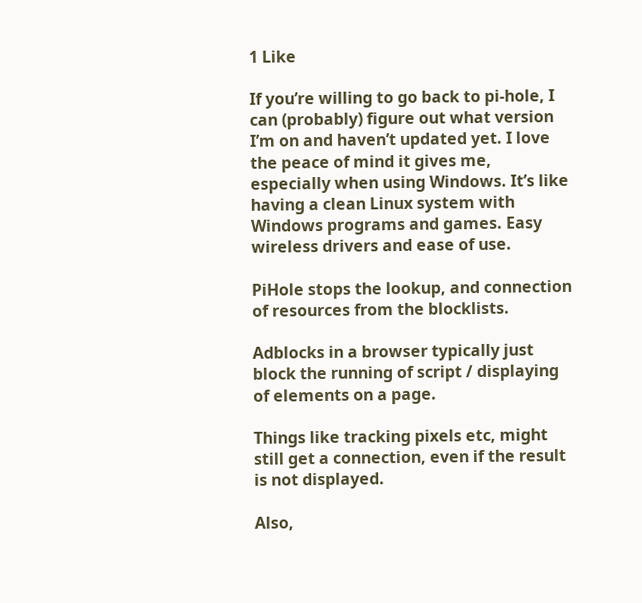1 Like

If you’re willing to go back to pi-hole, I can (probably) figure out what version I’m on and haven’t updated yet. I love the peace of mind it gives me, especially when using Windows. It’s like having a clean Linux system with Windows programs and games. Easy wireless drivers and ease of use.

PiHole stops the lookup, and connection of resources from the blocklists.

Adblocks in a browser typically just block the running of script / displaying of elements on a page.

Things like tracking pixels etc, might still get a connection, even if the result is not displayed.

Also,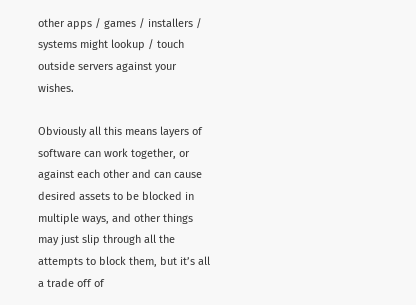other apps / games / installers / systems might lookup / touch outside servers against your wishes.

Obviously all this means layers of software can work together, or against each other and can cause desired assets to be blocked in multiple ways, and other things may just slip through all the attempts to block them, but it’s all a trade off of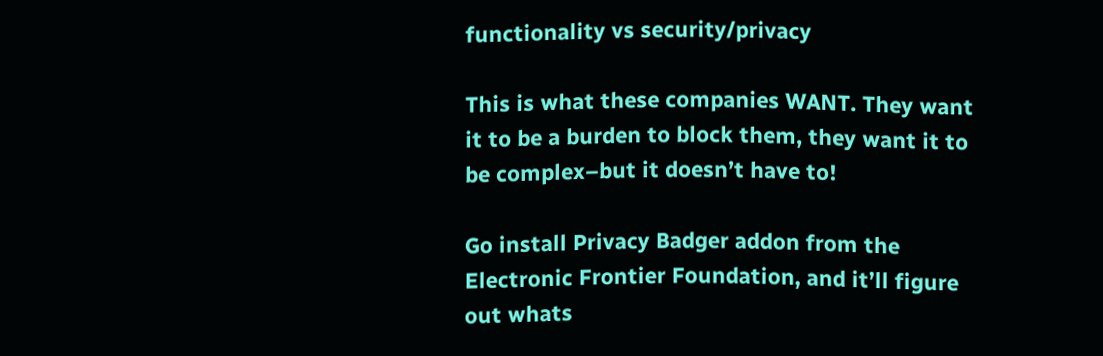functionality vs security/privacy

This is what these companies WANT. They want it to be a burden to block them, they want it to be complex–but it doesn’t have to!

Go install Privacy Badger addon from the Electronic Frontier Foundation, and it’ll figure out whats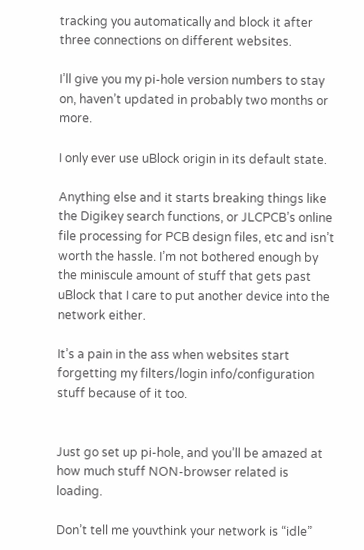tracking you automatically and block it after three connections on different websites.

I’ll give you my pi-hole version numbers to stay on, haven’t updated in probably two months or more.

I only ever use uBlock origin in its default state.

Anything else and it starts breaking things like the Digikey search functions, or JLCPCB’s online file processing for PCB design files, etc and isn’t worth the hassle. I’m not bothered enough by the miniscule amount of stuff that gets past uBlock that I care to put another device into the network either.

It’s a pain in the ass when websites start forgetting my filters/login info/configuration stuff because of it too.


Just go set up pi-hole, and you’ll be amazed at how much stuff NON-browser related is loading.

Don’t tell me youvthink your network is “idle”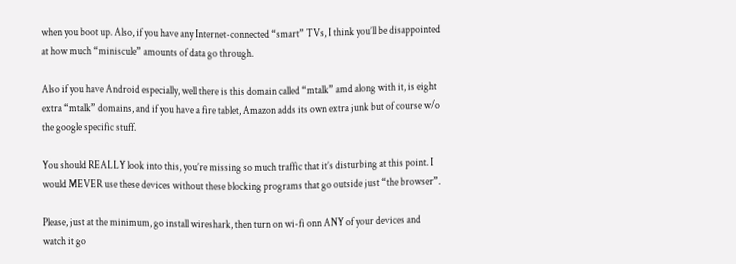when you boot up. Also, if you have any Internet-connected “smart” TVs, I think you’ll be disappointed at how much “miniscule” amounts of data go through.

Also if you have Android especially, well there is this domain called “mtalk” amd along with it, is eight extra “mtalk” domains, and if you have a fire tablet, Amazon adds its own extra junk but of course w/o the google specific stuff.

You should REALLY look into this, you’re missing so much traffic that it’s disturbing at this point. I would MEVER use these devices without these blocking programs that go outside just “the browser”.

Please, just at the minimum, go install wireshark, then turn on wi-fi onn ANY of your devices and watch it go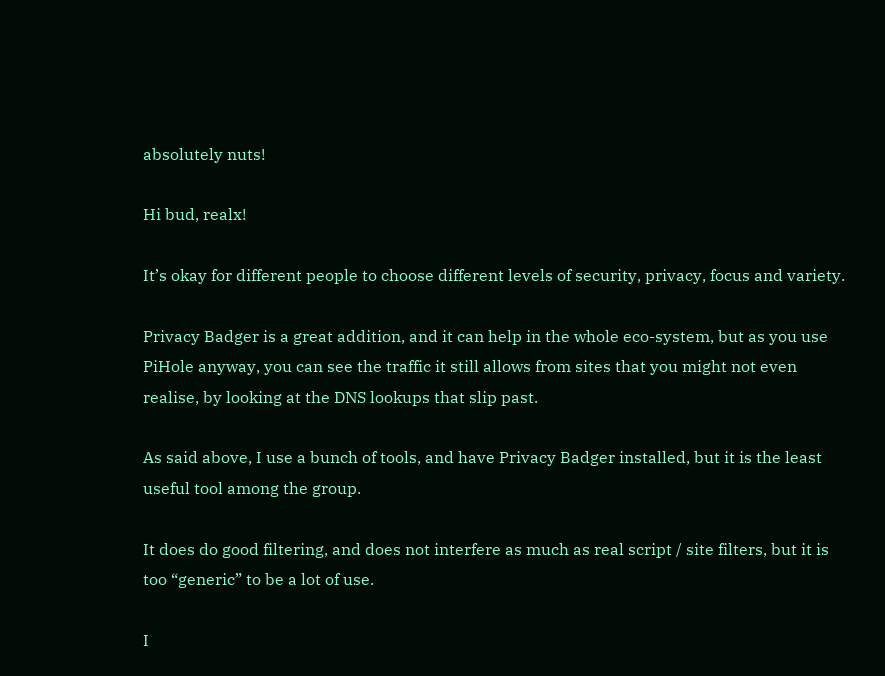absolutely nuts!

Hi bud, realx!

It’s okay for different people to choose different levels of security, privacy, focus and variety.

Privacy Badger is a great addition, and it can help in the whole eco-system, but as you use PiHole anyway, you can see the traffic it still allows from sites that you might not even realise, by looking at the DNS lookups that slip past.

As said above, I use a bunch of tools, and have Privacy Badger installed, but it is the least useful tool among the group.

It does do good filtering, and does not interfere as much as real script / site filters, but it is too “generic” to be a lot of use.

I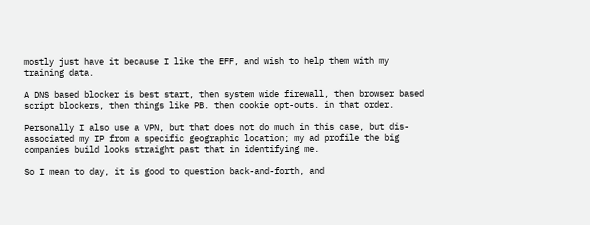mostly just have it because I like the EFF, and wish to help them with my training data.

A DNS based blocker is best start, then system wide firewall, then browser based script blockers, then things like PB. then cookie opt-outs. in that order.

Personally I also use a VPN, but that does not do much in this case, but dis-associated my IP from a specific geographic location; my ad profile the big companies build looks straight past that in identifying me.

So I mean to day, it is good to question back-and-forth, and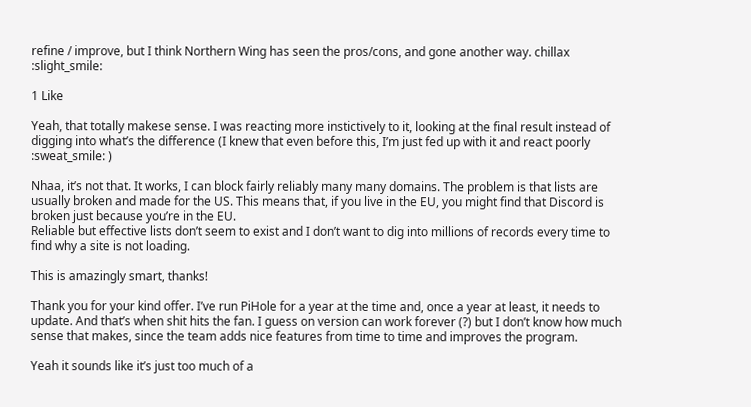refine / improve, but I think Northern Wing has seen the pros/cons, and gone another way. chillax :slight_smile:

1 Like

Yeah, that totally makese sense. I was reacting more instictively to it, looking at the final result instead of digging into what’s the difference (I knew that even before this, I’m just fed up with it and react poorly :sweat_smile: )

Nhaa, it’s not that. It works, I can block fairly reliably many many domains. The problem is that lists are usually broken and made for the US. This means that, if you live in the EU, you might find that Discord is broken just because you’re in the EU.
Reliable but effective lists don’t seem to exist and I don’t want to dig into millions of records every time to find why a site is not loading.

This is amazingly smart, thanks!

Thank you for your kind offer. I’ve run PiHole for a year at the time and, once a year at least, it needs to update. And that’s when shit hits the fan. I guess on version can work forever (?) but I don’t know how much sense that makes, since the team adds nice features from time to time and improves the program.

Yeah it sounds like it’s just too much of a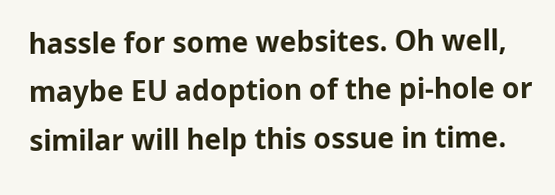hassle for some websites. Oh well, maybe EU adoption of the pi-hole or similar will help this ossue in time.